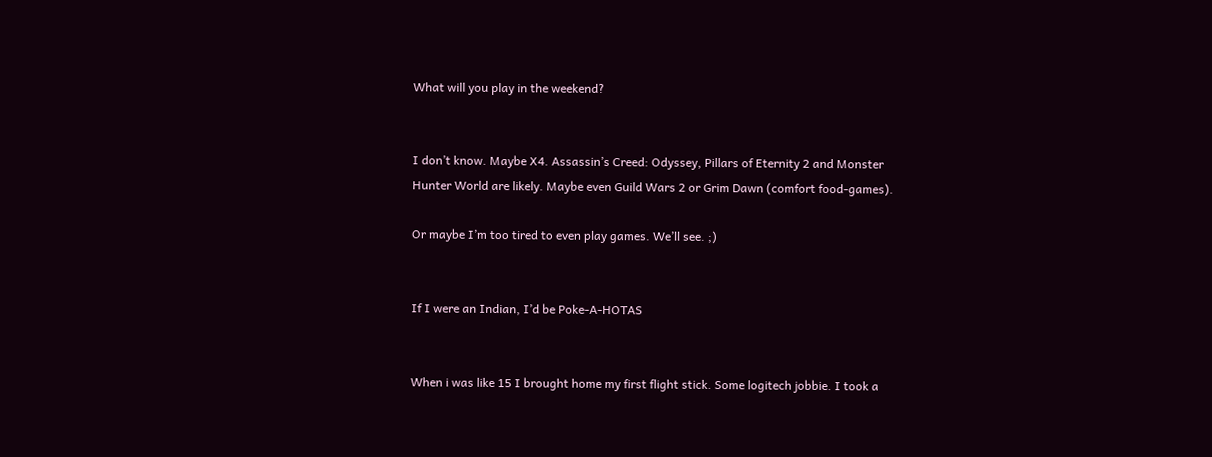What will you play in the weekend?


I don’t know. Maybe X4. Assassin’s Creed: Odyssey, Pillars of Eternity 2 and Monster Hunter World are likely. Maybe even Guild Wars 2 or Grim Dawn (comfort food-games).

Or maybe I’m too tired to even play games. We’ll see. ;)


If I were an Indian, I’d be Poke-A-HOTAS


When i was like 15 I brought home my first flight stick. Some logitech jobbie. I took a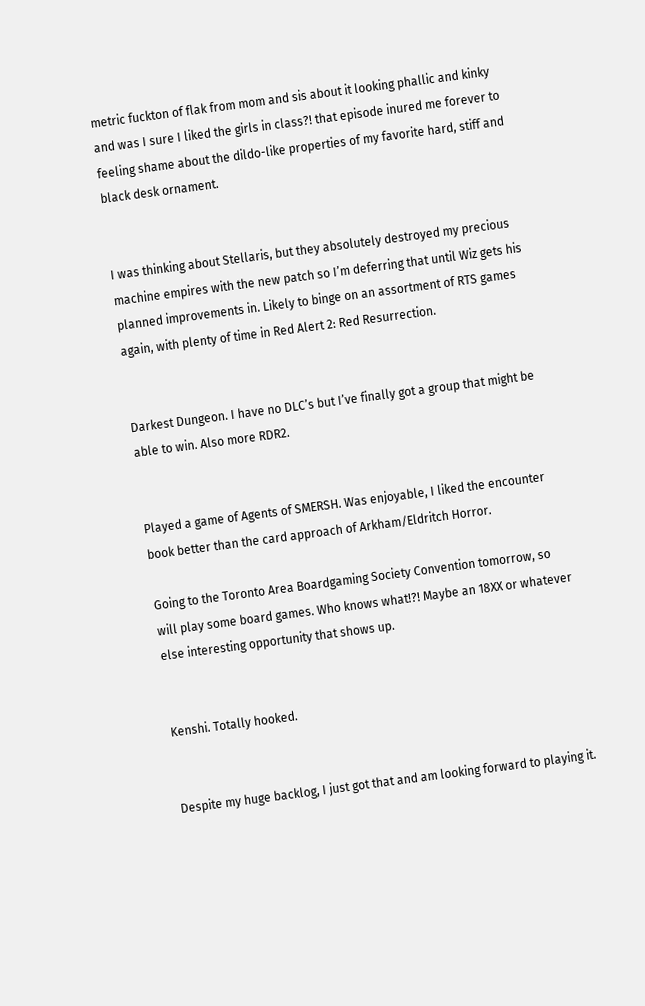metric fuckton of flak from mom and sis about it looking phallic and kinky and was I sure I liked the girls in class?! that episode inured me forever to feeling shame about the dildo-like properties of my favorite hard, stiff and black desk ornament.


I was thinking about Stellaris, but they absolutely destroyed my precious machine empires with the new patch so I’m deferring that until Wiz gets his planned improvements in. Likely to binge on an assortment of RTS games again, with plenty of time in Red Alert 2: Red Resurrection.


Darkest Dungeon. I have no DLC’s but I’ve finally got a group that might be able to win. Also more RDR2.


Played a game of Agents of SMERSH. Was enjoyable, I liked the encounter book better than the card approach of Arkham/Eldritch Horror.

Going to the Toronto Area Boardgaming Society Convention tomorrow, so will play some board games. Who knows what!?! Maybe an 18XX or whatever else interesting opportunity that shows up.


Kenshi. Totally hooked.


Despite my huge backlog, I just got that and am looking forward to playing it.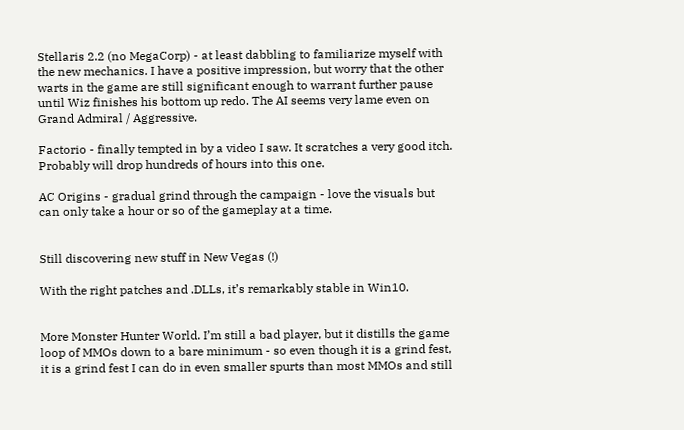Stellaris 2.2 (no MegaCorp) - at least dabbling to familiarize myself with the new mechanics. I have a positive impression, but worry that the other warts in the game are still significant enough to warrant further pause until Wiz finishes his bottom up redo. The AI seems very lame even on Grand Admiral / Aggressive.

Factorio - finally tempted in by a video I saw. It scratches a very good itch. Probably will drop hundreds of hours into this one.

AC Origins - gradual grind through the campaign - love the visuals but can only take a hour or so of the gameplay at a time.


Still discovering new stuff in New Vegas (!)

With the right patches and .DLLs, it’s remarkably stable in Win10.


More Monster Hunter World. I’m still a bad player, but it distills the game loop of MMOs down to a bare minimum - so even though it is a grind fest, it is a grind fest I can do in even smaller spurts than most MMOs and still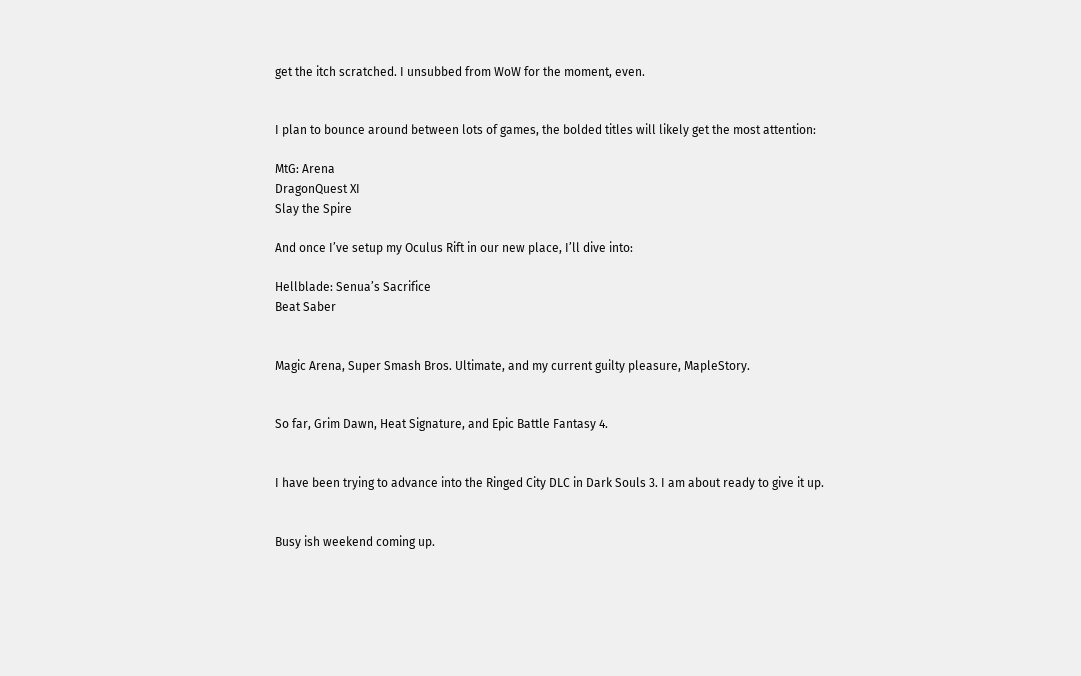get the itch scratched. I unsubbed from WoW for the moment, even.


I plan to bounce around between lots of games, the bolded titles will likely get the most attention:

MtG: Arena
DragonQuest XI
Slay the Spire

And once I’ve setup my Oculus Rift in our new place, I’ll dive into:

Hellblade: Senua’s Sacrifice
Beat Saber


Magic Arena, Super Smash Bros. Ultimate, and my current guilty pleasure, MapleStory.


So far, Grim Dawn, Heat Signature, and Epic Battle Fantasy 4.


I have been trying to advance into the Ringed City DLC in Dark Souls 3. I am about ready to give it up.


Busy ish weekend coming up.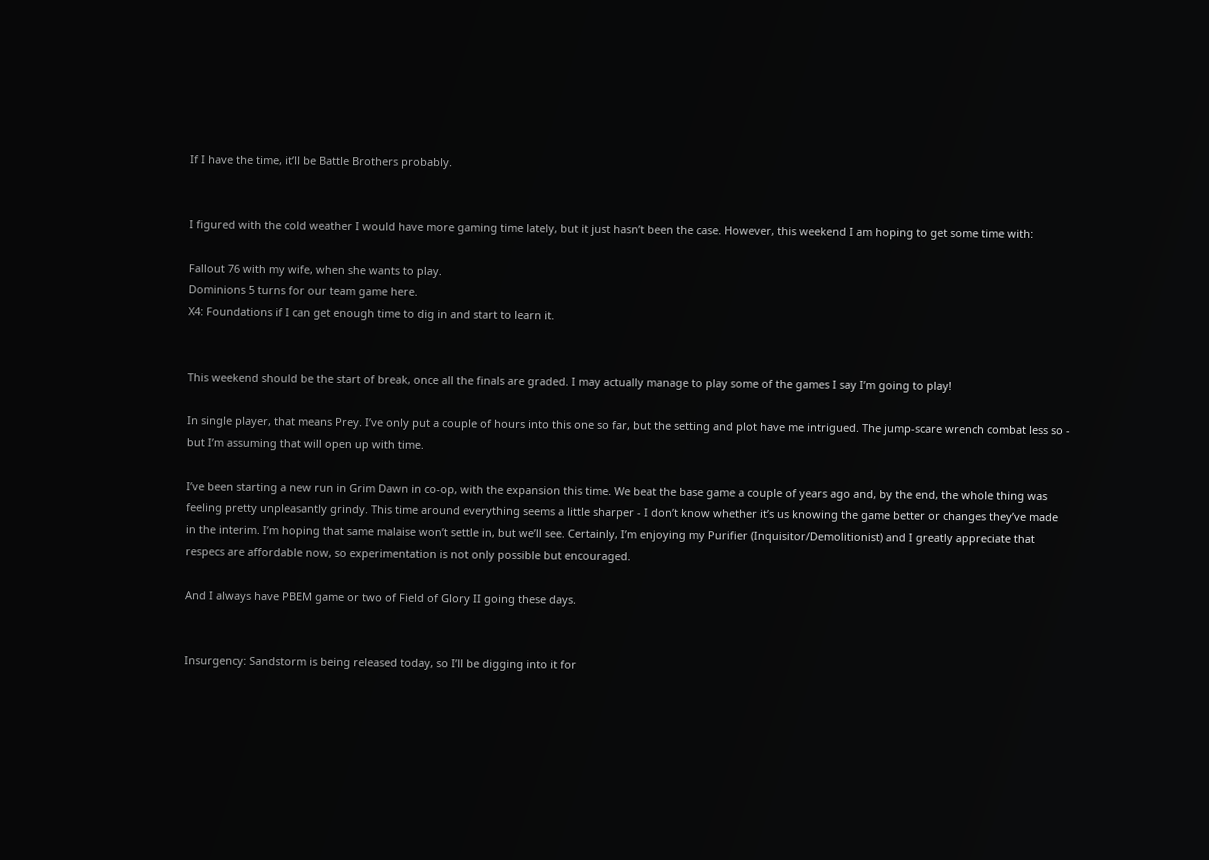If I have the time, it’ll be Battle Brothers probably.


I figured with the cold weather I would have more gaming time lately, but it just hasn’t been the case. However, this weekend I am hoping to get some time with:

Fallout 76 with my wife, when she wants to play.
Dominions 5 turns for our team game here.
X4: Foundations if I can get enough time to dig in and start to learn it.


This weekend should be the start of break, once all the finals are graded. I may actually manage to play some of the games I say I’m going to play!

In single player, that means Prey. I’ve only put a couple of hours into this one so far, but the setting and plot have me intrigued. The jump-scare wrench combat less so - but I’m assuming that will open up with time.

I’ve been starting a new run in Grim Dawn in co-op, with the expansion this time. We beat the base game a couple of years ago and, by the end, the whole thing was feeling pretty unpleasantly grindy. This time around everything seems a little sharper - I don’t know whether it’s us knowing the game better or changes they’ve made in the interim. I’m hoping that same malaise won’t settle in, but we’ll see. Certainly, I’m enjoying my Purifier (Inquisitor/Demolitionist) and I greatly appreciate that respecs are affordable now, so experimentation is not only possible but encouraged.

And I always have PBEM game or two of Field of Glory II going these days.


Insurgency: Sandstorm is being released today, so I’ll be digging into it for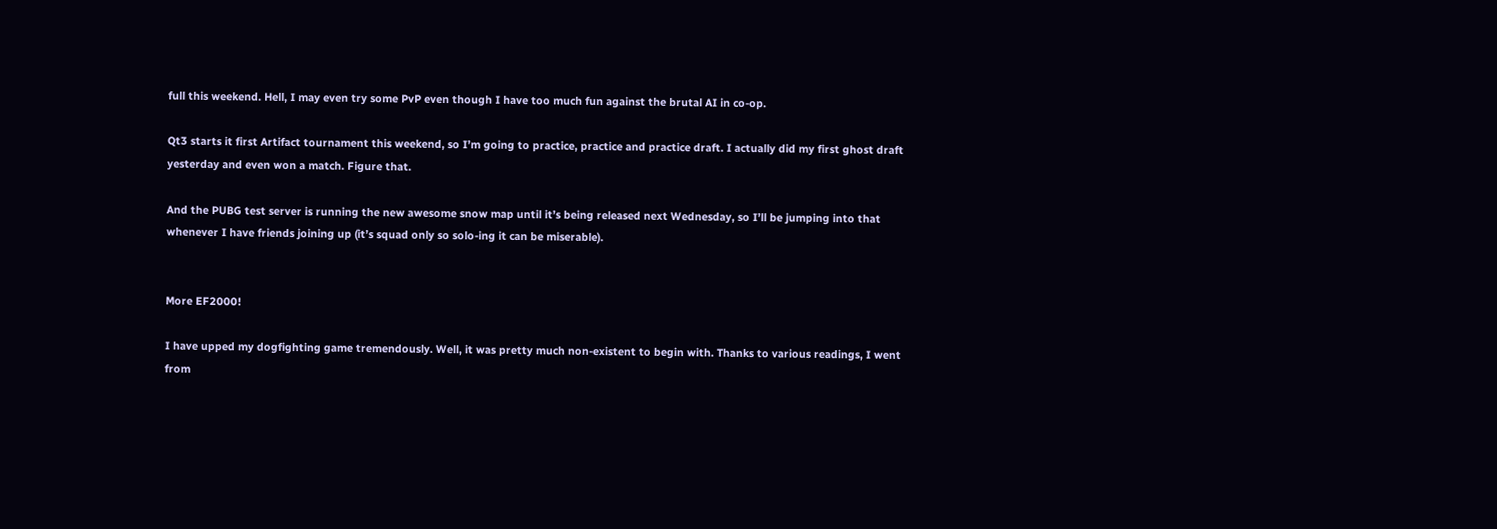full this weekend. Hell, I may even try some PvP even though I have too much fun against the brutal AI in co-op.

Qt3 starts it first Artifact tournament this weekend, so I’m going to practice, practice and practice draft. I actually did my first ghost draft yesterday and even won a match. Figure that.

And the PUBG test server is running the new awesome snow map until it’s being released next Wednesday, so I’ll be jumping into that whenever I have friends joining up (it’s squad only so solo-ing it can be miserable).


More EF2000!

I have upped my dogfighting game tremendously. Well, it was pretty much non-existent to begin with. Thanks to various readings, I went from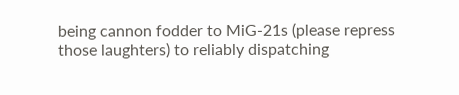being cannon fodder to MiG-21s (please repress those laughters) to reliably dispatching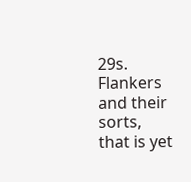29s. Flankers and their sorts, that is yet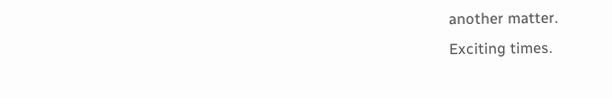another matter.
Exciting times.